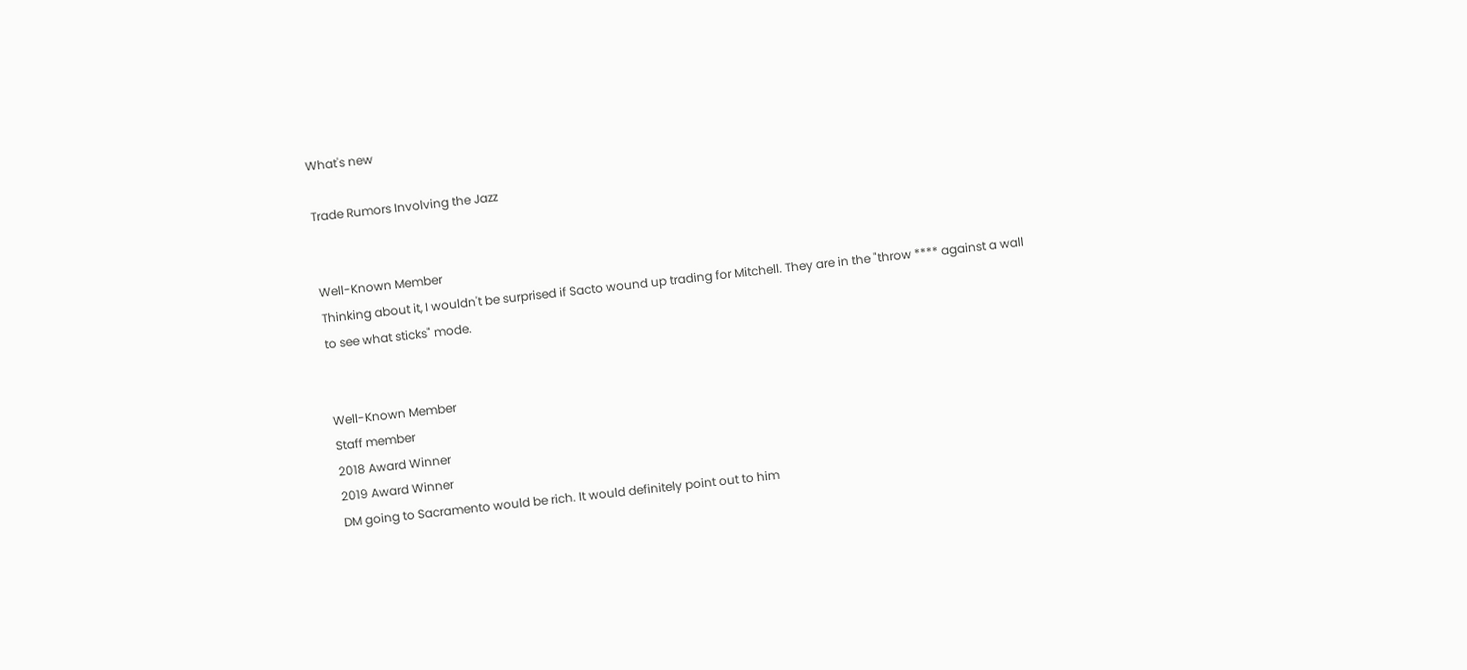What's new

Trade Rumors Involving the Jazz


Well-Known Member
Thinking about it, I wouldn't be surprised if Sacto wound up trading for Mitchell. They are in the "throw **** against a wall to see what sticks" mode.


Well-Known Member
Staff member
2018 Award Winner
2019 Award Winner
DM going to Sacramento would be rich. It would definitely point out to him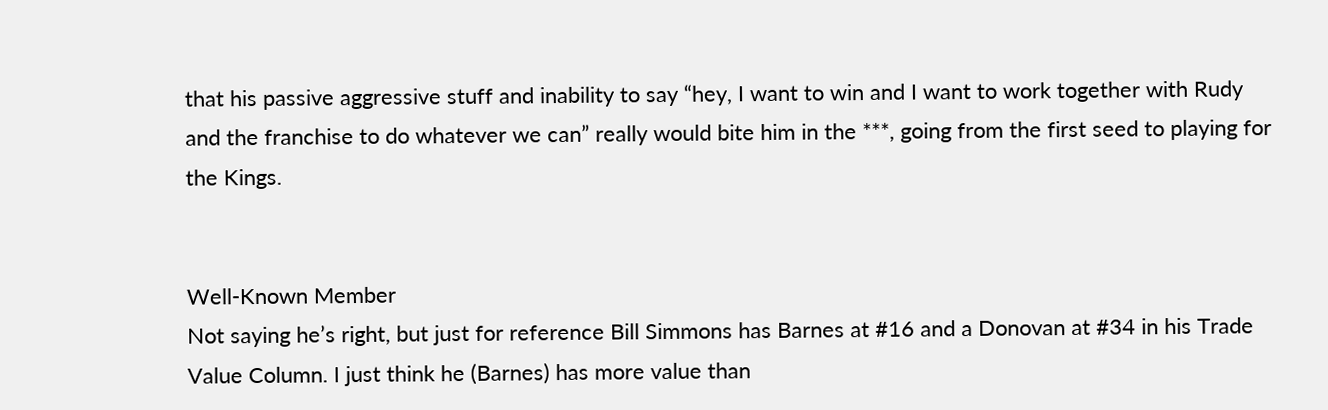that his passive aggressive stuff and inability to say “hey, I want to win and I want to work together with Rudy and the franchise to do whatever we can” really would bite him in the ***, going from the first seed to playing for the Kings.


Well-Known Member
Not saying he’s right, but just for reference Bill Simmons has Barnes at #16 and a Donovan at #34 in his Trade Value Column. I just think he (Barnes) has more value than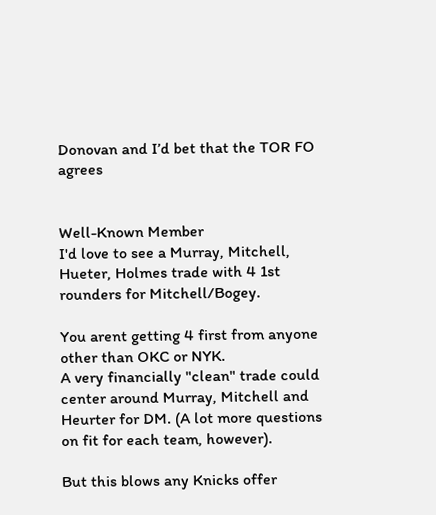Donovan and I’d bet that the TOR FO agrees


Well-Known Member
I'd love to see a Murray, Mitchell, Hueter, Holmes trade with 4 1st rounders for Mitchell/Bogey.

You arent getting 4 first from anyone other than OKC or NYK.
A very financially "clean" trade could center around Murray, Mitchell and Heurter for DM. (A lot more questions on fit for each team, however).

But this blows any Knicks offer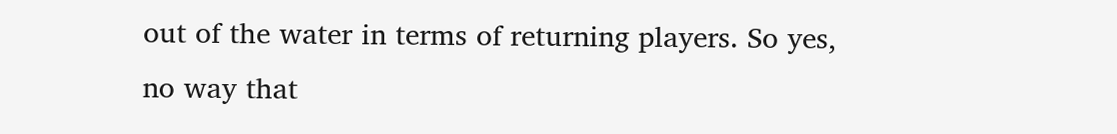out of the water in terms of returning players. So yes, no way that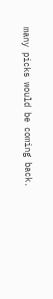many picks would be coming back.